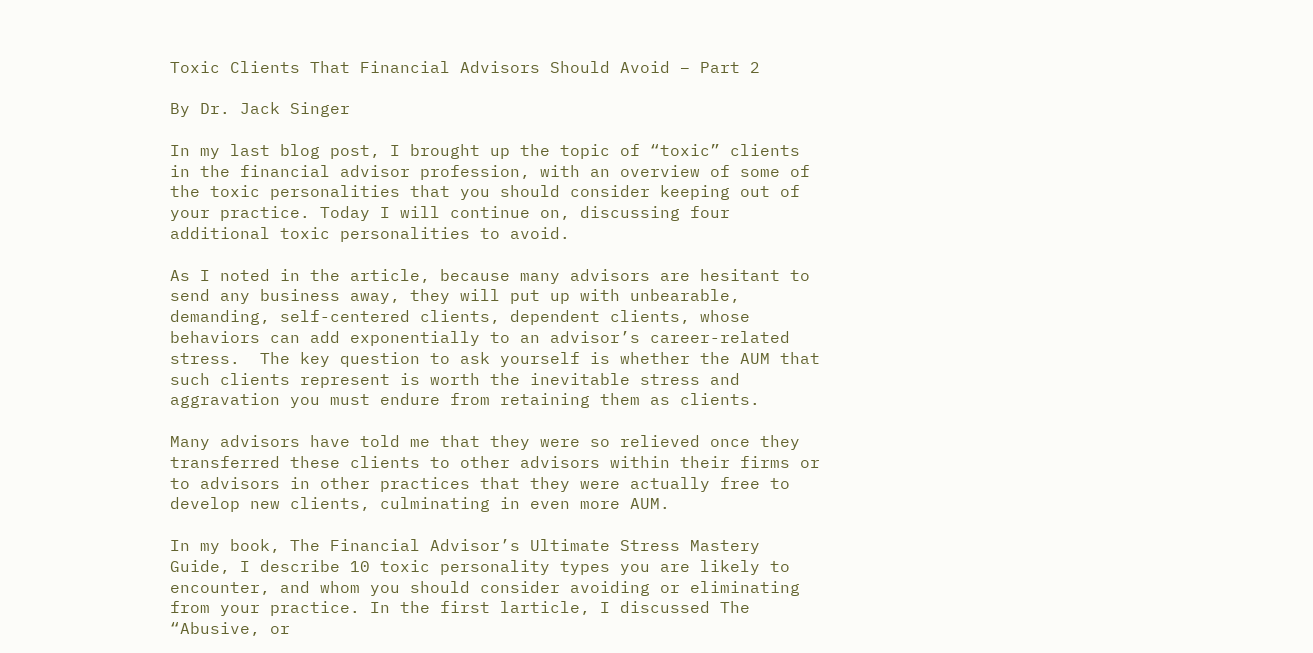Toxic Clients That Financial Advisors Should Avoid – Part 2

By Dr. Jack Singer

In my last blog post, I brought up the topic of “toxic” clients in the financial advisor profession, with an overview of some of the toxic personalities that you should consider keeping out of your practice. Today I will continue on, discussing four additional toxic personalities to avoid.

As I noted in the article, because many advisors are hesitant to send any business away, they will put up with unbearable, demanding, self-centered clients, dependent clients, whose behaviors can add exponentially to an advisor’s career-related stress.  The key question to ask yourself is whether the AUM that such clients represent is worth the inevitable stress and aggravation you must endure from retaining them as clients.

Many advisors have told me that they were so relieved once they transferred these clients to other advisors within their firms or to advisors in other practices that they were actually free to develop new clients, culminating in even more AUM.

In my book, The Financial Advisor’s Ultimate Stress Mastery Guide, I describe 10 toxic personality types you are likely to encounter, and whom you should consider avoiding or eliminating from your practice. In the first larticle, I discussed The “Abusive, or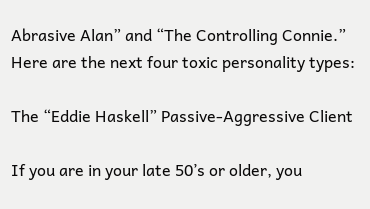Abrasive Alan” and “The Controlling Connie.”  Here are the next four toxic personality types:

The “Eddie Haskell” Passive-Aggressive Client

If you are in your late 50’s or older, you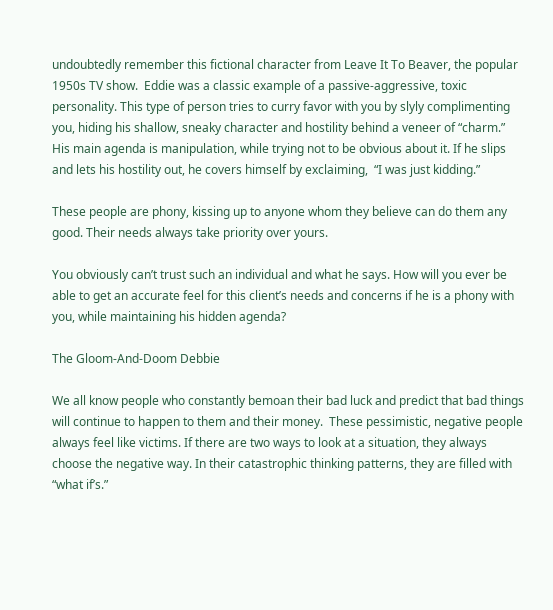undoubtedly remember this fictional character from Leave It To Beaver, the popular 1950s TV show.  Eddie was a classic example of a passive-aggressive, toxic personality. This type of person tries to curry favor with you by slyly complimenting you, hiding his shallow, sneaky character and hostility behind a veneer of “charm.”  His main agenda is manipulation, while trying not to be obvious about it. If he slips and lets his hostility out, he covers himself by exclaiming,  “I was just kidding.”

These people are phony, kissing up to anyone whom they believe can do them any good. Their needs always take priority over yours.

You obviously can’t trust such an individual and what he says. How will you ever be able to get an accurate feel for this client’s needs and concerns if he is a phony with you, while maintaining his hidden agenda?

The Gloom-And-Doom Debbie

We all know people who constantly bemoan their bad luck and predict that bad things will continue to happen to them and their money.  These pessimistic, negative people always feel like victims. If there are two ways to look at a situation, they always choose the negative way. In their catastrophic thinking patterns, they are filled with “what if’s.”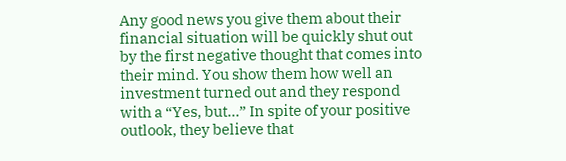Any good news you give them about their financial situation will be quickly shut out by the first negative thought that comes into their mind. You show them how well an investment turned out and they respond with a “Yes, but…” In spite of your positive outlook, they believe that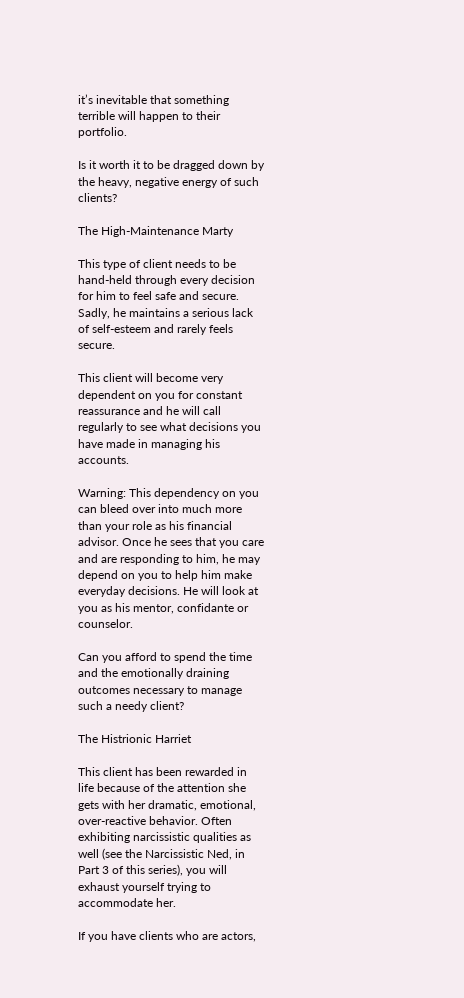it’s inevitable that something terrible will happen to their portfolio.

Is it worth it to be dragged down by the heavy, negative energy of such clients?

The High-Maintenance Marty

This type of client needs to be hand-held through every decision for him to feel safe and secure.  Sadly, he maintains a serious lack of self-esteem and rarely feels secure.

This client will become very dependent on you for constant reassurance and he will call regularly to see what decisions you have made in managing his accounts.

Warning: This dependency on you can bleed over into much more than your role as his financial advisor. Once he sees that you care and are responding to him, he may depend on you to help him make everyday decisions. He will look at you as his mentor, confidante or counselor.

Can you afford to spend the time and the emotionally draining outcomes necessary to manage such a needy client?

The Histrionic Harriet

This client has been rewarded in life because of the attention she gets with her dramatic, emotional, over-reactive behavior. Often exhibiting narcissistic qualities as well (see the Narcissistic Ned, in Part 3 of this series), you will exhaust yourself trying to accommodate her.

If you have clients who are actors,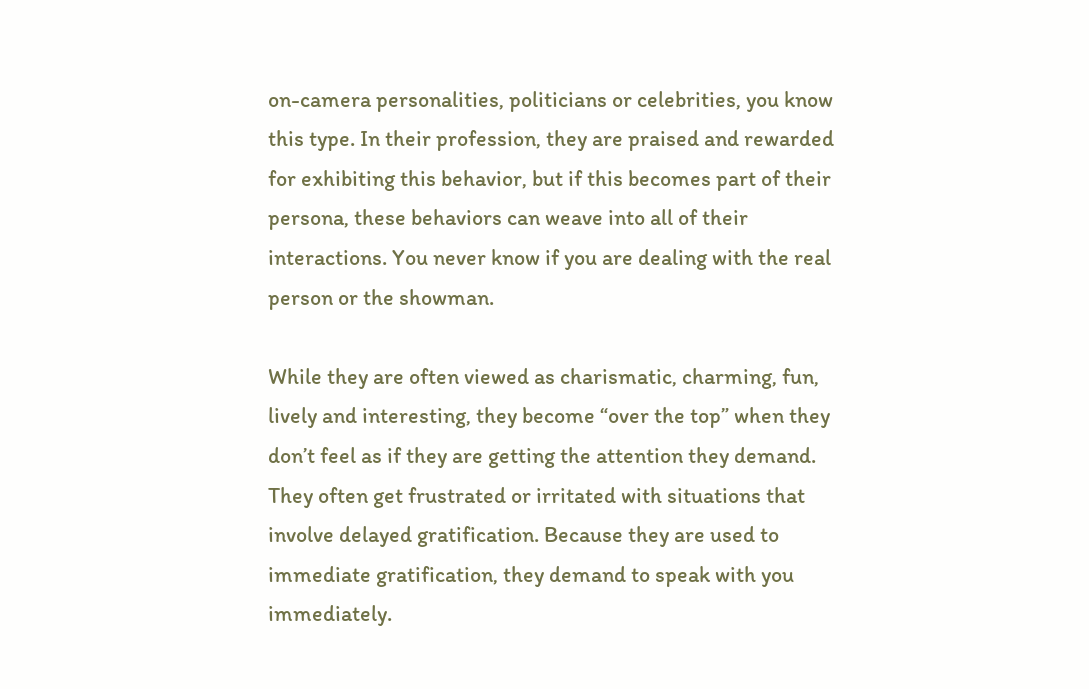on-camera personalities, politicians or celebrities, you know this type. In their profession, they are praised and rewarded for exhibiting this behavior, but if this becomes part of their persona, these behaviors can weave into all of their interactions. You never know if you are dealing with the real person or the showman.

While they are often viewed as charismatic, charming, fun, lively and interesting, they become “over the top” when they don’t feel as if they are getting the attention they demand. They often get frustrated or irritated with situations that involve delayed gratification. Because they are used to immediate gratification, they demand to speak with you immediately.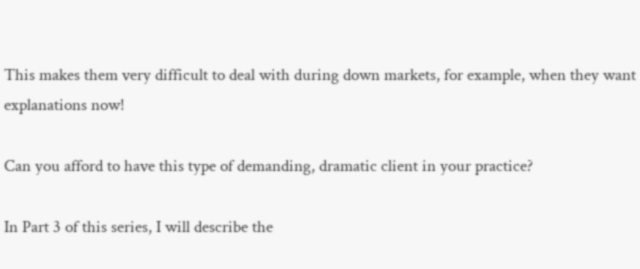This makes them very difficult to deal with during down markets, for example, when they want explanations now!

Can you afford to have this type of demanding, dramatic client in your practice?

In Part 3 of this series, I will describe the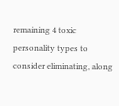remaining 4 toxic personality types to consider eliminating, along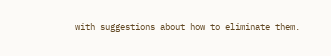with suggestions about how to eliminate them.